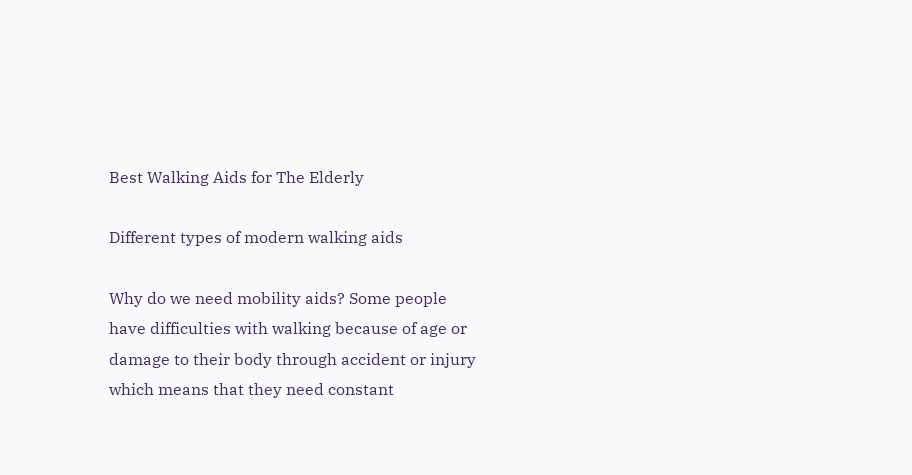Best Walking Aids for The Elderly

Different types of modern walking aids

Why do we need mobility aids? Some people have difficulties with walking because of age or damage to their body through accident or injury which means that they need constant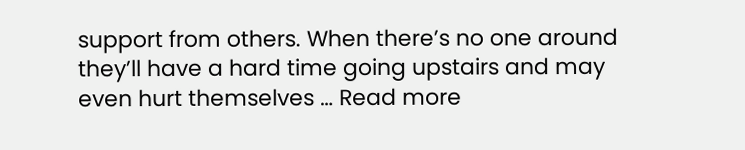support from others. When there’s no one around they’ll have a hard time going upstairs and may even hurt themselves … Read more